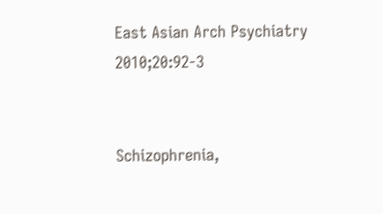East Asian Arch Psychiatry 2010;20:92-3


Schizophrenia,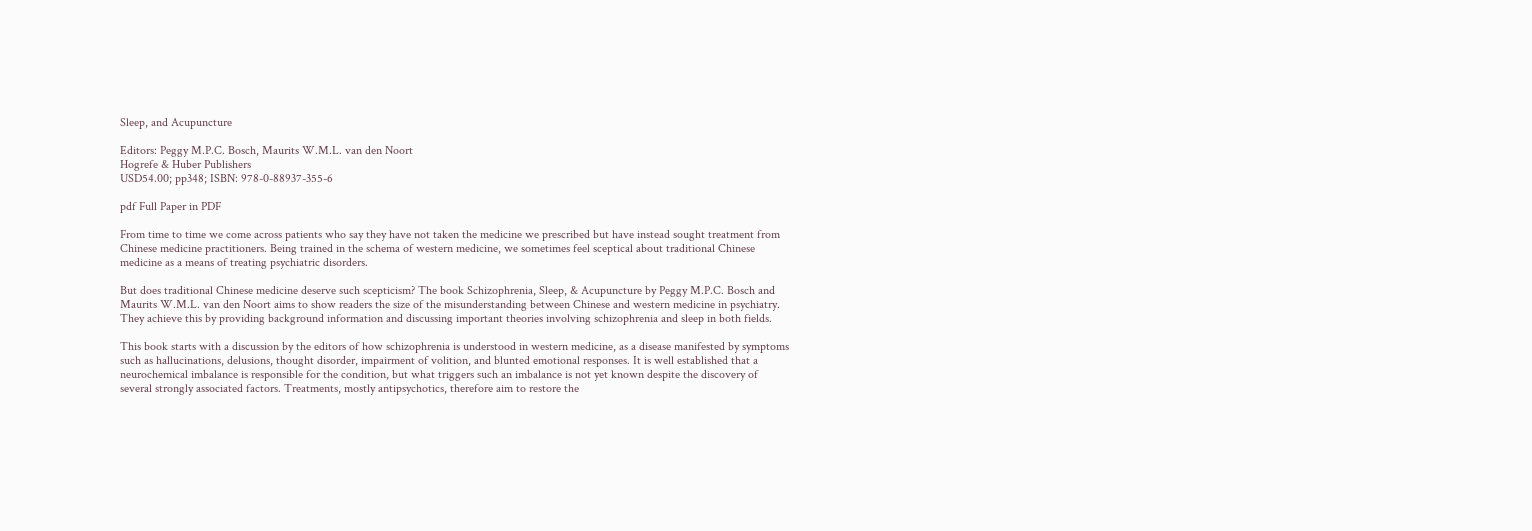Sleep, and Acupuncture

Editors: Peggy M.P.C. Bosch, Maurits W.M.L. van den Noort
Hogrefe & Huber Publishers
USD54.00; pp348; ISBN: 978-0-88937-355-6

pdf Full Paper in PDF

From time to time we come across patients who say they have not taken the medicine we prescribed but have instead sought treatment from Chinese medicine practitioners. Being trained in the schema of western medicine, we sometimes feel sceptical about traditional Chinese medicine as a means of treating psychiatric disorders.

But does traditional Chinese medicine deserve such scepticism? The book Schizophrenia, Sleep, & Acupuncture by Peggy M.P.C. Bosch and Maurits W.M.L. van den Noort aims to show readers the size of the misunderstanding between Chinese and western medicine in psychiatry. They achieve this by providing background information and discussing important theories involving schizophrenia and sleep in both fields.

This book starts with a discussion by the editors of how schizophrenia is understood in western medicine, as a disease manifested by symptoms such as hallucinations, delusions, thought disorder, impairment of volition, and blunted emotional responses. It is well established that a neurochemical imbalance is responsible for the condition, but what triggers such an imbalance is not yet known despite the discovery of several strongly associated factors. Treatments, mostly antipsychotics, therefore aim to restore the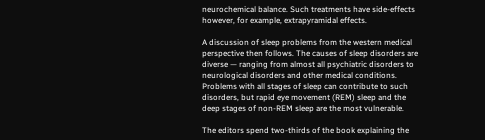neurochemical balance. Such treatments have side-effects however, for example, extrapyramidal effects.

A discussion of sleep problems from the western medical perspective then follows. The causes of sleep disorders are diverse — ranging from almost all psychiatric disorders to neurological disorders and other medical conditions. Problems with all stages of sleep can contribute to such disorders, but rapid eye movement (REM) sleep and the deep stages of non-REM sleep are the most vulnerable.

The editors spend two-thirds of the book explaining the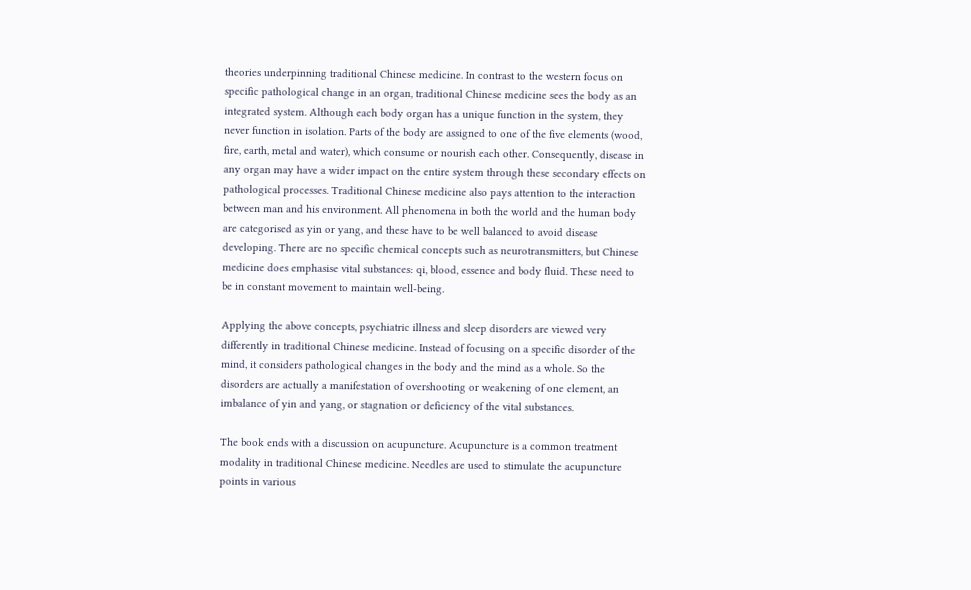theories underpinning traditional Chinese medicine. In contrast to the western focus on specific pathological change in an organ, traditional Chinese medicine sees the body as an integrated system. Although each body organ has a unique function in the system, they never function in isolation. Parts of the body are assigned to one of the five elements (wood, fire, earth, metal and water), which consume or nourish each other. Consequently, disease in any organ may have a wider impact on the entire system through these secondary effects on pathological processes. Traditional Chinese medicine also pays attention to the interaction between man and his environment. All phenomena in both the world and the human body are categorised as yin or yang, and these have to be well balanced to avoid disease developing. There are no specific chemical concepts such as neurotransmitters, but Chinese medicine does emphasise vital substances: qi, blood, essence and body fluid. These need to be in constant movement to maintain well-being.

Applying the above concepts, psychiatric illness and sleep disorders are viewed very differently in traditional Chinese medicine. Instead of focusing on a specific disorder of the mind, it considers pathological changes in the body and the mind as a whole. So the disorders are actually a manifestation of overshooting or weakening of one element, an imbalance of yin and yang, or stagnation or deficiency of the vital substances.

The book ends with a discussion on acupuncture. Acupuncture is a common treatment modality in traditional Chinese medicine. Needles are used to stimulate the acupuncture points in various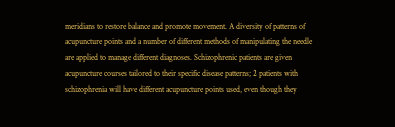meridians to restore balance and promote movement. A diversity of patterns of acupuncture points and a number of different methods of manipulating the needle are applied to manage different diagnoses. Schizophrenic patients are given acupuncture courses tailored to their specific disease patterns; 2 patients with schizophrenia will have different acupuncture points used, even though they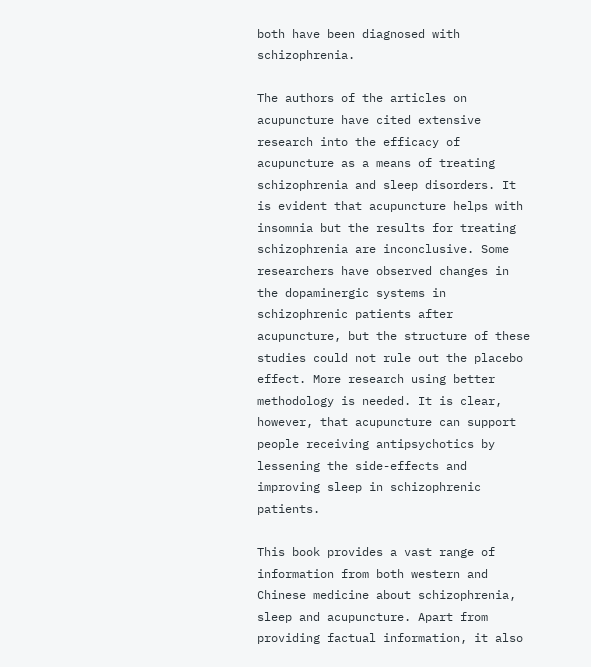both have been diagnosed with schizophrenia.

The authors of the articles on acupuncture have cited extensive research into the efficacy of acupuncture as a means of treating schizophrenia and sleep disorders. It is evident that acupuncture helps with insomnia but the results for treating schizophrenia are inconclusive. Some researchers have observed changes in the dopaminergic systems in schizophrenic patients after acupuncture, but the structure of these studies could not rule out the placebo effect. More research using better methodology is needed. It is clear, however, that acupuncture can support people receiving antipsychotics by lessening the side-effects and improving sleep in schizophrenic patients.

This book provides a vast range of information from both western and Chinese medicine about schizophrenia, sleep and acupuncture. Apart from providing factual information, it also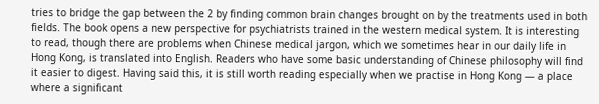tries to bridge the gap between the 2 by finding common brain changes brought on by the treatments used in both fields. The book opens a new perspective for psychiatrists trained in the western medical system. It is interesting to read, though there are problems when Chinese medical jargon, which we sometimes hear in our daily life in Hong Kong, is translated into English. Readers who have some basic understanding of Chinese philosophy will find it easier to digest. Having said this, it is still worth reading especially when we practise in Hong Kong — a place where a significant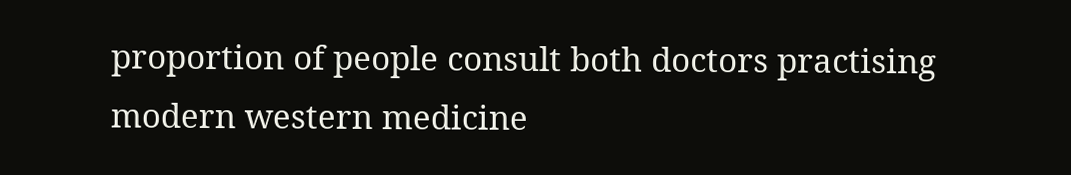proportion of people consult both doctors practising modern western medicine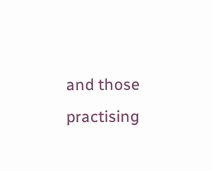and those practising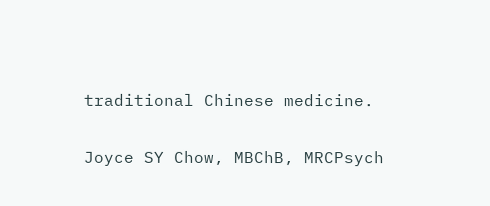traditional Chinese medicine.

Joyce SY Chow, MBChB, MRCPsych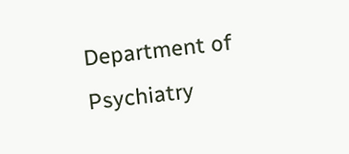Department of Psychiatry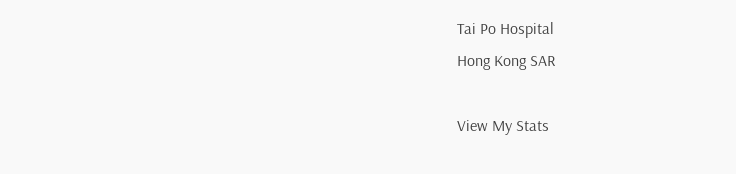Tai Po Hospital
Hong Kong SAR

View My Stats